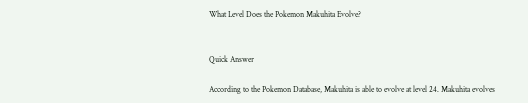What Level Does the Pokemon Makuhita Evolve?


Quick Answer

According to the Pokemon Database, Makuhita is able to evolve at level 24. Makuhita evolves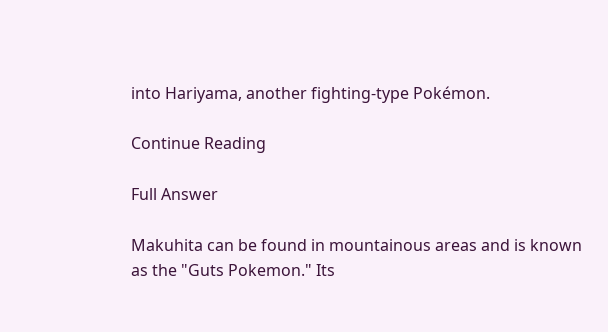into Hariyama, another fighting-type Pokémon.

Continue Reading

Full Answer

Makuhita can be found in mountainous areas and is known as the "Guts Pokemon." Its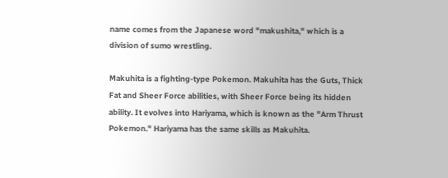name comes from the Japanese word "makushita," which is a division of sumo wrestling.

Makuhita is a fighting-type Pokemon. Makuhita has the Guts, Thick Fat and Sheer Force abilities, with Sheer Force being its hidden ability. It evolves into Hariyama, which is known as the "Arm Thrust Pokemon." Hariyama has the same skills as Makuhita.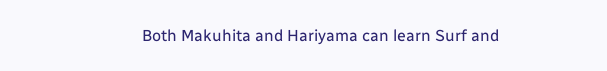Both Makuhita and Hariyama can learn Surf and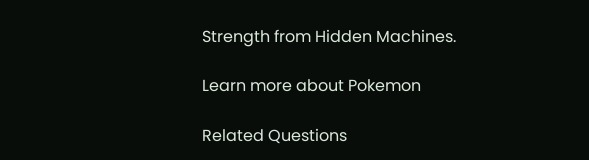Strength from Hidden Machines.

Learn more about Pokemon

Related Questions